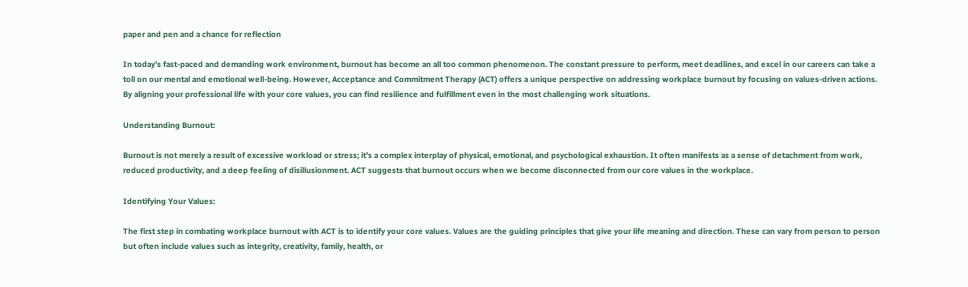paper and pen and a chance for reflection

In today’s fast-paced and demanding work environment, burnout has become an all too common phenomenon. The constant pressure to perform, meet deadlines, and excel in our careers can take a toll on our mental and emotional well-being. However, Acceptance and Commitment Therapy (ACT) offers a unique perspective on addressing workplace burnout by focusing on values-driven actions. By aligning your professional life with your core values, you can find resilience and fulfillment even in the most challenging work situations.

Understanding Burnout:

Burnout is not merely a result of excessive workload or stress; it’s a complex interplay of physical, emotional, and psychological exhaustion. It often manifests as a sense of detachment from work, reduced productivity, and a deep feeling of disillusionment. ACT suggests that burnout occurs when we become disconnected from our core values in the workplace.

Identifying Your Values:

The first step in combating workplace burnout with ACT is to identify your core values. Values are the guiding principles that give your life meaning and direction. These can vary from person to person but often include values such as integrity, creativity, family, health, or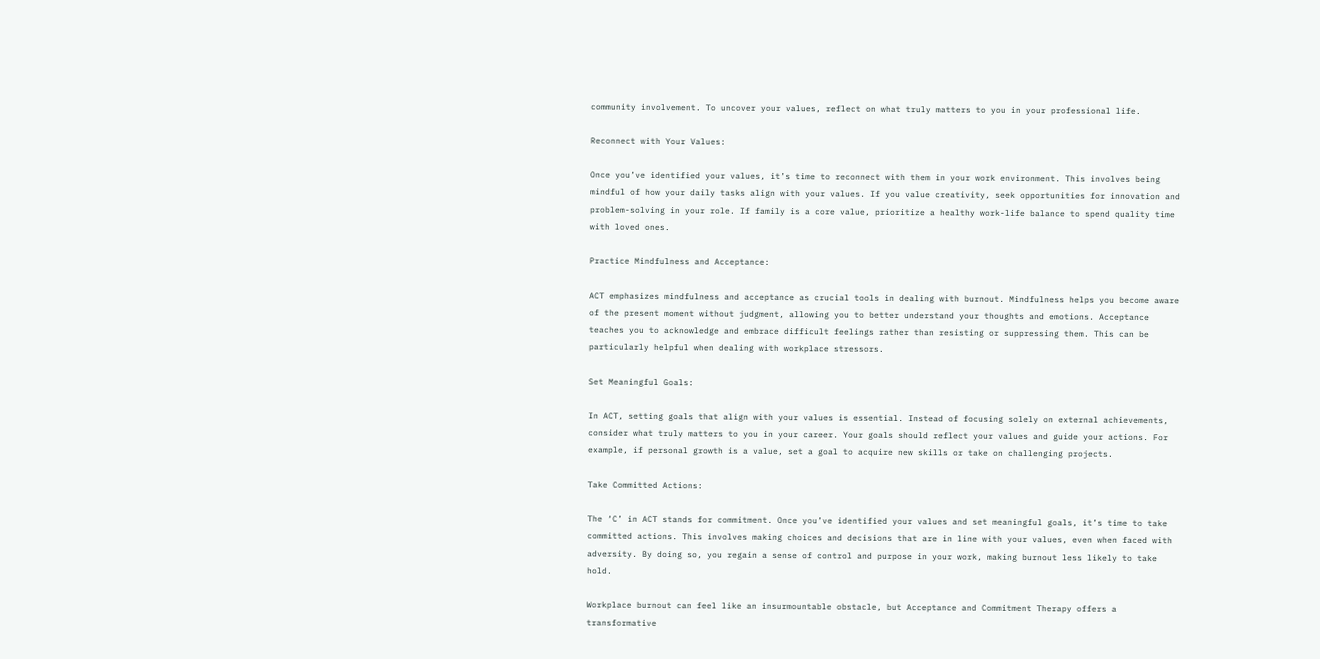community involvement. To uncover your values, reflect on what truly matters to you in your professional life.

Reconnect with Your Values:

Once you’ve identified your values, it’s time to reconnect with them in your work environment. This involves being mindful of how your daily tasks align with your values. If you value creativity, seek opportunities for innovation and problem-solving in your role. If family is a core value, prioritize a healthy work-life balance to spend quality time with loved ones.

Practice Mindfulness and Acceptance:

ACT emphasizes mindfulness and acceptance as crucial tools in dealing with burnout. Mindfulness helps you become aware of the present moment without judgment, allowing you to better understand your thoughts and emotions. Acceptance teaches you to acknowledge and embrace difficult feelings rather than resisting or suppressing them. This can be particularly helpful when dealing with workplace stressors.

Set Meaningful Goals:

In ACT, setting goals that align with your values is essential. Instead of focusing solely on external achievements, consider what truly matters to you in your career. Your goals should reflect your values and guide your actions. For example, if personal growth is a value, set a goal to acquire new skills or take on challenging projects.

Take Committed Actions:

The ‘C’ in ACT stands for commitment. Once you’ve identified your values and set meaningful goals, it’s time to take committed actions. This involves making choices and decisions that are in line with your values, even when faced with adversity. By doing so, you regain a sense of control and purpose in your work, making burnout less likely to take hold.

Workplace burnout can feel like an insurmountable obstacle, but Acceptance and Commitment Therapy offers a transformative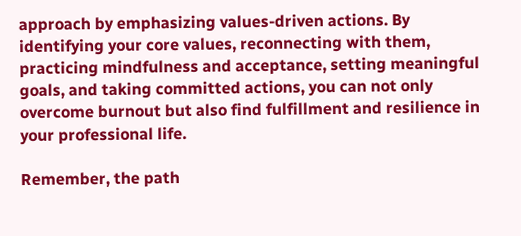approach by emphasizing values-driven actions. By identifying your core values, reconnecting with them, practicing mindfulness and acceptance, setting meaningful goals, and taking committed actions, you can not only overcome burnout but also find fulfillment and resilience in your professional life.

Remember, the path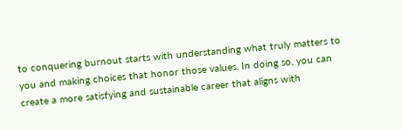to conquering burnout starts with understanding what truly matters to you and making choices that honor those values. In doing so, you can create a more satisfying and sustainable career that aligns with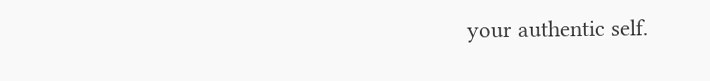your authentic self.